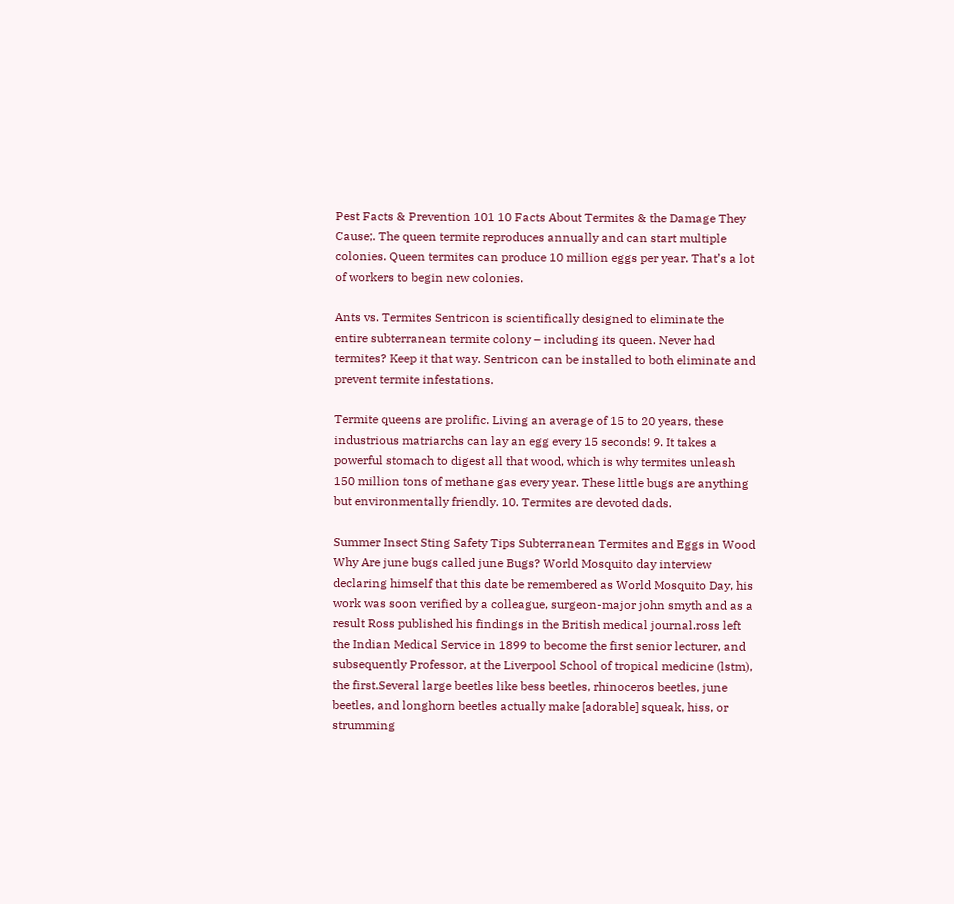Pest Facts & Prevention 101 10 Facts About Termites & the Damage They Cause;. The queen termite reproduces annually and can start multiple colonies. Queen termites can produce 10 million eggs per year. That’s a lot of workers to begin new colonies.

Ants vs. Termites Sentricon is scientifically designed to eliminate the entire subterranean termite colony – including its queen. Never had termites? Keep it that way. Sentricon can be installed to both eliminate and prevent termite infestations.

Termite queens are prolific. Living an average of 15 to 20 years, these industrious matriarchs can lay an egg every 15 seconds! 9. It takes a powerful stomach to digest all that wood, which is why termites unleash 150 million tons of methane gas every year. These little bugs are anything but environmentally friendly. 10. Termites are devoted dads.

Summer Insect Sting Safety Tips Subterranean Termites and Eggs in Wood Why Are june bugs called june Bugs? World Mosquito day interview declaring himself that this date be remembered as World Mosquito Day, his work was soon verified by a colleague, surgeon-major john smyth and as a result Ross published his findings in the British medical journal.ross left the Indian Medical Service in 1899 to become the first senior lecturer, and subsequently Professor, at the Liverpool School of tropical medicine (lstm), the first.Several large beetles like bess beetles, rhinoceros beetles, june beetles, and longhorn beetles actually make [adorable] squeak, hiss, or strumming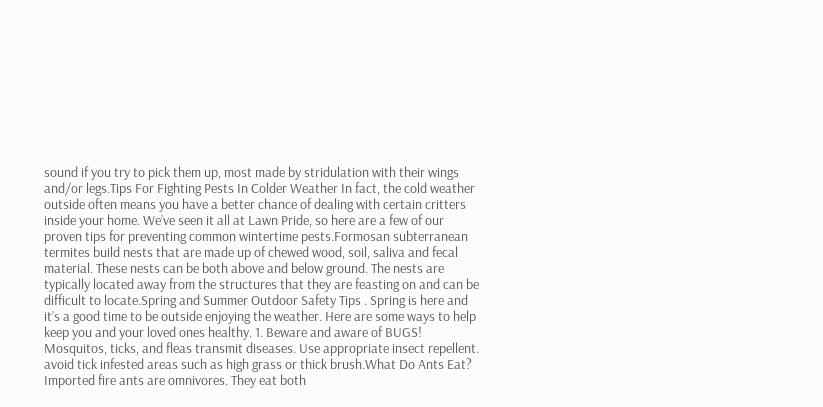sound if you try to pick them up, most made by stridulation with their wings and/or legs.Tips For Fighting Pests In Colder Weather In fact, the cold weather outside often means you have a better chance of dealing with certain critters inside your home. We’ve seen it all at Lawn Pride, so here are a few of our proven tips for preventing common wintertime pests.Formosan subterranean termites build nests that are made up of chewed wood, soil, saliva and fecal material. These nests can be both above and below ground. The nests are typically located away from the structures that they are feasting on and can be difficult to locate.Spring and Summer Outdoor Safety Tips . Spring is here and it’s a good time to be outside enjoying the weather. Here are some ways to help keep you and your loved ones healthy. 1. Beware and aware of BUGS! Mosquitos, ticks, and fleas transmit diseases. Use appropriate insect repellent. avoid tick infested areas such as high grass or thick brush.What Do Ants Eat? Imported fire ants are omnivores. They eat both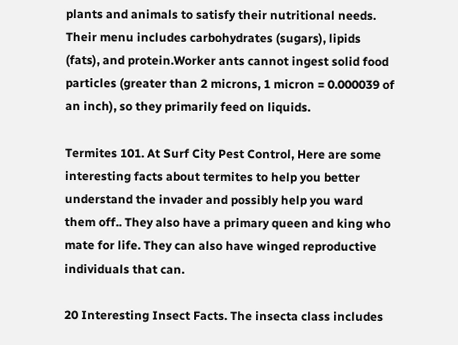plants and animals to satisfy their nutritional needs. Their menu includes carbohydrates (sugars), lipids (fats), and protein.Worker ants cannot ingest solid food particles (greater than 2 microns, 1 micron = 0.000039 of an inch), so they primarily feed on liquids.

Termites 101. At Surf City Pest Control, Here are some interesting facts about termites to help you better understand the invader and possibly help you ward them off.. They also have a primary queen and king who mate for life. They can also have winged reproductive individuals that can.

20 Interesting Insect Facts. The insecta class includes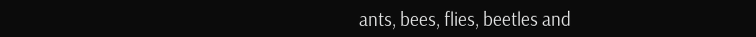ants, bees, flies, beetles and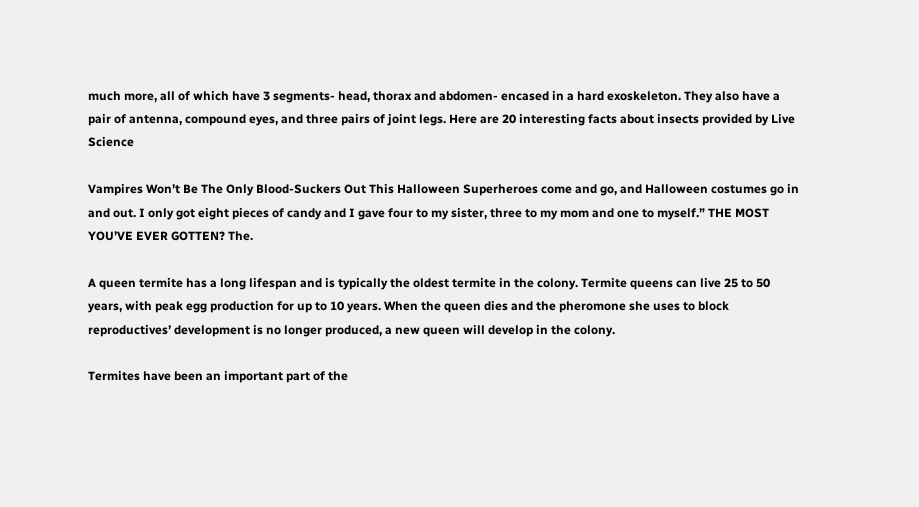much more, all of which have 3 segments- head, thorax and abdomen- encased in a hard exoskeleton. They also have a pair of antenna, compound eyes, and three pairs of joint legs. Here are 20 interesting facts about insects provided by Live Science

Vampires Won’t Be The Only Blood-Suckers Out This Halloween Superheroes come and go, and Halloween costumes go in and out. I only got eight pieces of candy and I gave four to my sister, three to my mom and one to myself.” THE MOST YOU’VE EVER GOTTEN? The.

A queen termite has a long lifespan and is typically the oldest termite in the colony. Termite queens can live 25 to 50 years, with peak egg production for up to 10 years. When the queen dies and the pheromone she uses to block reproductives’ development is no longer produced, a new queen will develop in the colony.

Termites have been an important part of the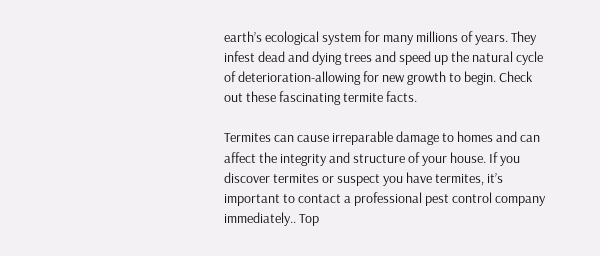earth’s ecological system for many millions of years. They infest dead and dying trees and speed up the natural cycle of deterioration-allowing for new growth to begin. Check out these fascinating termite facts.

Termites can cause irreparable damage to homes and can affect the integrity and structure of your house. If you discover termites or suspect you have termites, it’s important to contact a professional pest control company immediately.. Top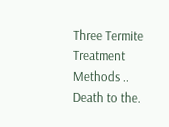Three Termite Treatment Methods .. Death to the.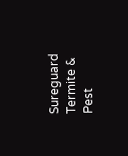Sureguard Termite & Pest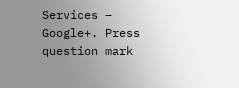Services – Google+. Press question mark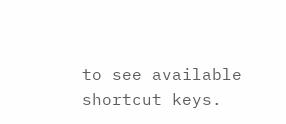to see available shortcut keys.